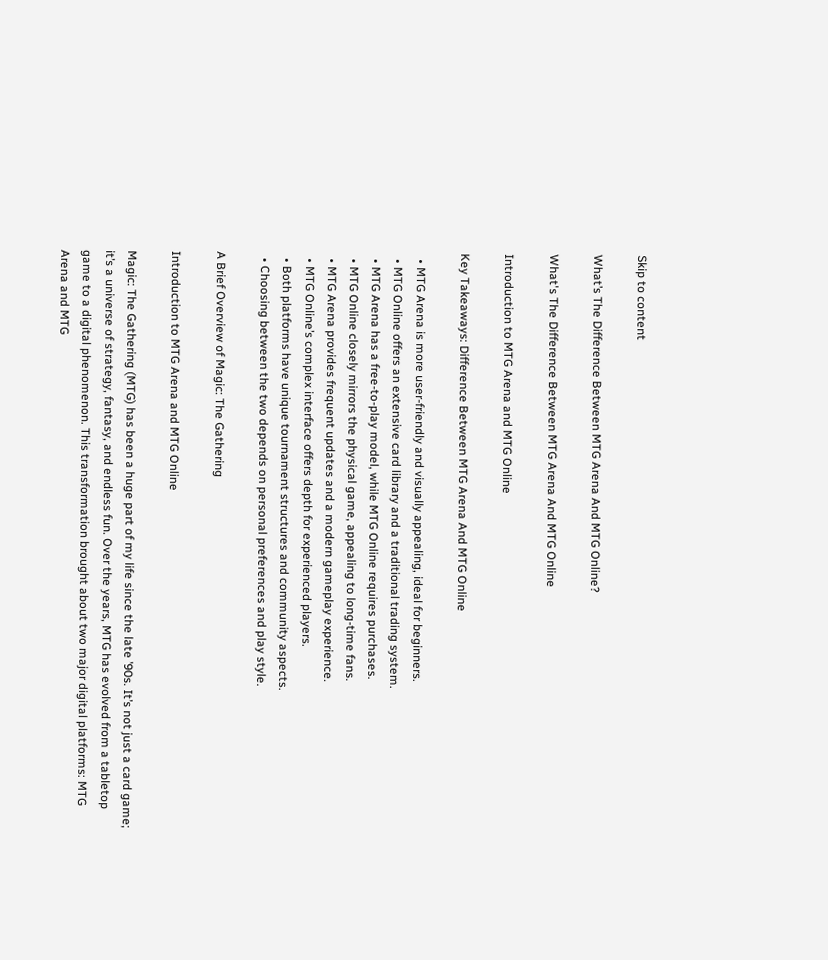Skip to content

What’s The Difference Between MTG Arena And MTG Online?

What's The Difference Between MTG Arena And MTG Online

Introduction to MTG Arena and MTG Online

Key Takeaways: Difference Between MTG Arena And MTG Online

  • MTG Arena is more user-friendly and visually appealing, ideal for beginners.
  • MTG Online offers an extensive card library and a traditional trading system.
  • MTG Arena has a free-to-play model, while MTG Online requires purchases.
  • MTG Online closely mirrors the physical game, appealing to long-time fans.
  • MTG Arena provides frequent updates and a modern gameplay experience.
  • MTG Online’s complex interface offers depth for experienced players.
  • Both platforms have unique tournament structures and community aspects.
  • Choosing between the two depends on personal preferences and play style.

A Brief Overview of Magic: The Gathering

Introduction to MTG Arena and MTG Online

Magic: The Gathering (MTG) has been a huge part of my life since the late ’90s. It’s not just a card game; it’s a universe of strategy, fantasy, and endless fun. Over the years, MTG has evolved from a tabletop game to a digital phenomenon. This transformation brought about two major digital platforms: MTG Arena and MTG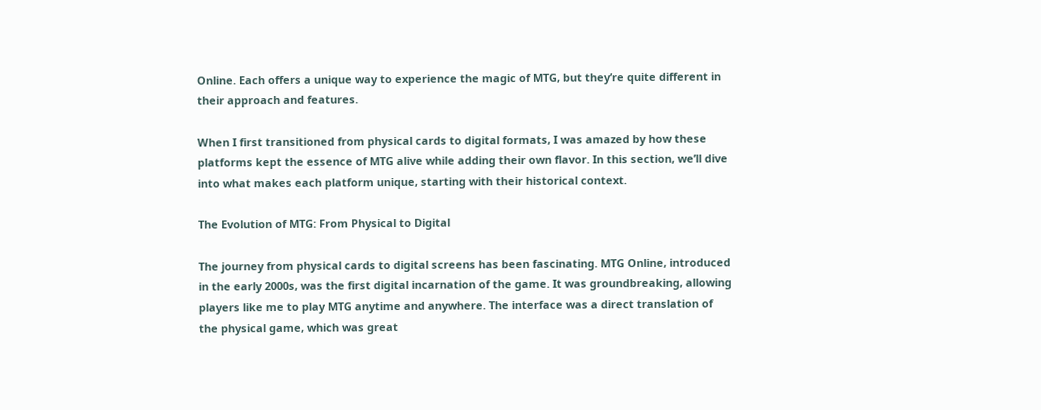Online. Each offers a unique way to experience the magic of MTG, but they’re quite different in their approach and features.

When I first transitioned from physical cards to digital formats, I was amazed by how these platforms kept the essence of MTG alive while adding their own flavor. In this section, we’ll dive into what makes each platform unique, starting with their historical context.

The Evolution of MTG: From Physical to Digital

The journey from physical cards to digital screens has been fascinating. MTG Online, introduced in the early 2000s, was the first digital incarnation of the game. It was groundbreaking, allowing players like me to play MTG anytime and anywhere. The interface was a direct translation of the physical game, which was great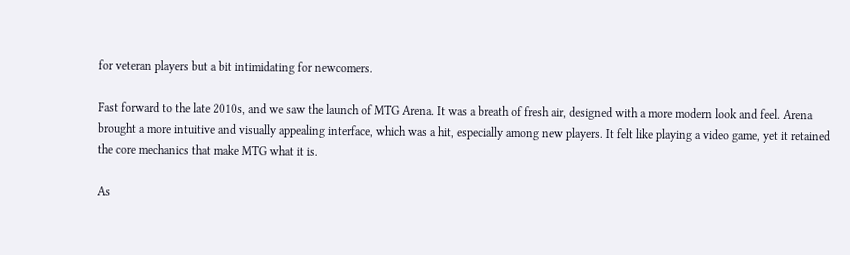for veteran players but a bit intimidating for newcomers.

Fast forward to the late 2010s, and we saw the launch of MTG Arena. It was a breath of fresh air, designed with a more modern look and feel. Arena brought a more intuitive and visually appealing interface, which was a hit, especially among new players. It felt like playing a video game, yet it retained the core mechanics that make MTG what it is.

As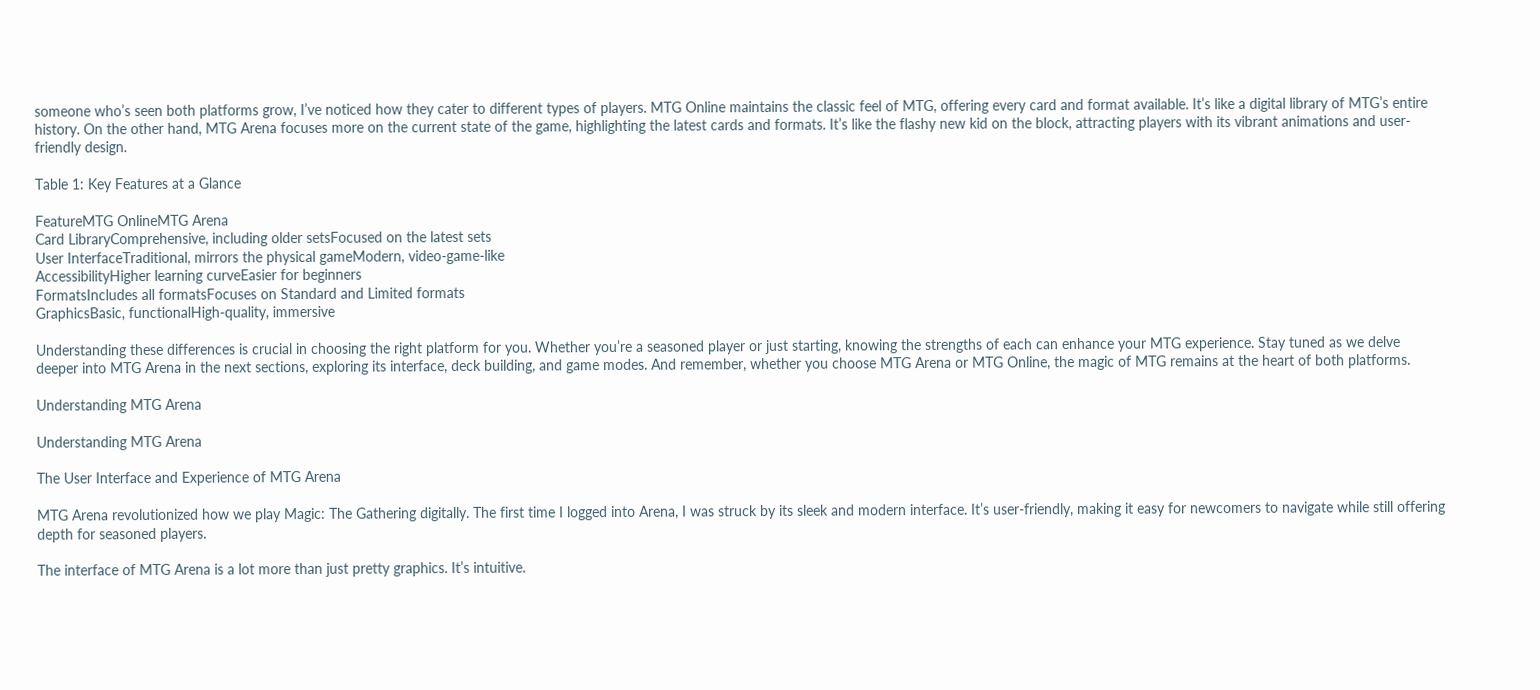someone who’s seen both platforms grow, I’ve noticed how they cater to different types of players. MTG Online maintains the classic feel of MTG, offering every card and format available. It’s like a digital library of MTG’s entire history. On the other hand, MTG Arena focuses more on the current state of the game, highlighting the latest cards and formats. It’s like the flashy new kid on the block, attracting players with its vibrant animations and user-friendly design.

Table 1: Key Features at a Glance

FeatureMTG OnlineMTG Arena
Card LibraryComprehensive, including older setsFocused on the latest sets
User InterfaceTraditional, mirrors the physical gameModern, video-game-like
AccessibilityHigher learning curveEasier for beginners
FormatsIncludes all formatsFocuses on Standard and Limited formats
GraphicsBasic, functionalHigh-quality, immersive

Understanding these differences is crucial in choosing the right platform for you. Whether you’re a seasoned player or just starting, knowing the strengths of each can enhance your MTG experience. Stay tuned as we delve deeper into MTG Arena in the next sections, exploring its interface, deck building, and game modes. And remember, whether you choose MTG Arena or MTG Online, the magic of MTG remains at the heart of both platforms.

Understanding MTG Arena

Understanding MTG Arena

The User Interface and Experience of MTG Arena

MTG Arena revolutionized how we play Magic: The Gathering digitally. The first time I logged into Arena, I was struck by its sleek and modern interface. It’s user-friendly, making it easy for newcomers to navigate while still offering depth for seasoned players.

The interface of MTG Arena is a lot more than just pretty graphics. It’s intuitive.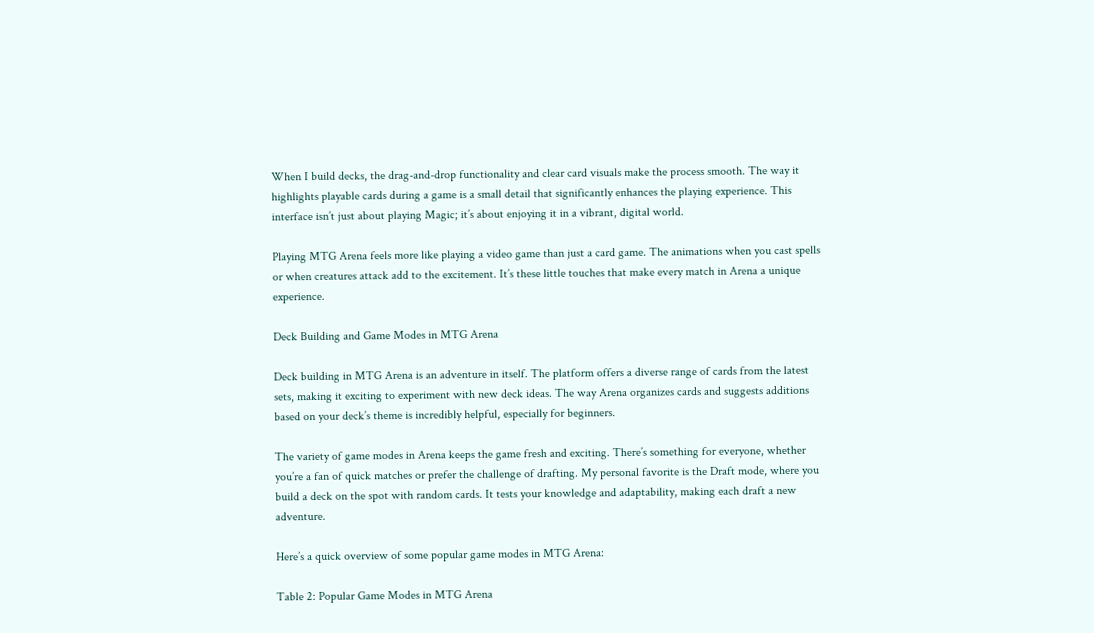When I build decks, the drag-and-drop functionality and clear card visuals make the process smooth. The way it highlights playable cards during a game is a small detail that significantly enhances the playing experience. This interface isn’t just about playing Magic; it’s about enjoying it in a vibrant, digital world.

Playing MTG Arena feels more like playing a video game than just a card game. The animations when you cast spells or when creatures attack add to the excitement. It’s these little touches that make every match in Arena a unique experience.

Deck Building and Game Modes in MTG Arena

Deck building in MTG Arena is an adventure in itself. The platform offers a diverse range of cards from the latest sets, making it exciting to experiment with new deck ideas. The way Arena organizes cards and suggests additions based on your deck’s theme is incredibly helpful, especially for beginners.

The variety of game modes in Arena keeps the game fresh and exciting. There’s something for everyone, whether you’re a fan of quick matches or prefer the challenge of drafting. My personal favorite is the Draft mode, where you build a deck on the spot with random cards. It tests your knowledge and adaptability, making each draft a new adventure.

Here’s a quick overview of some popular game modes in MTG Arena:

Table 2: Popular Game Modes in MTG Arena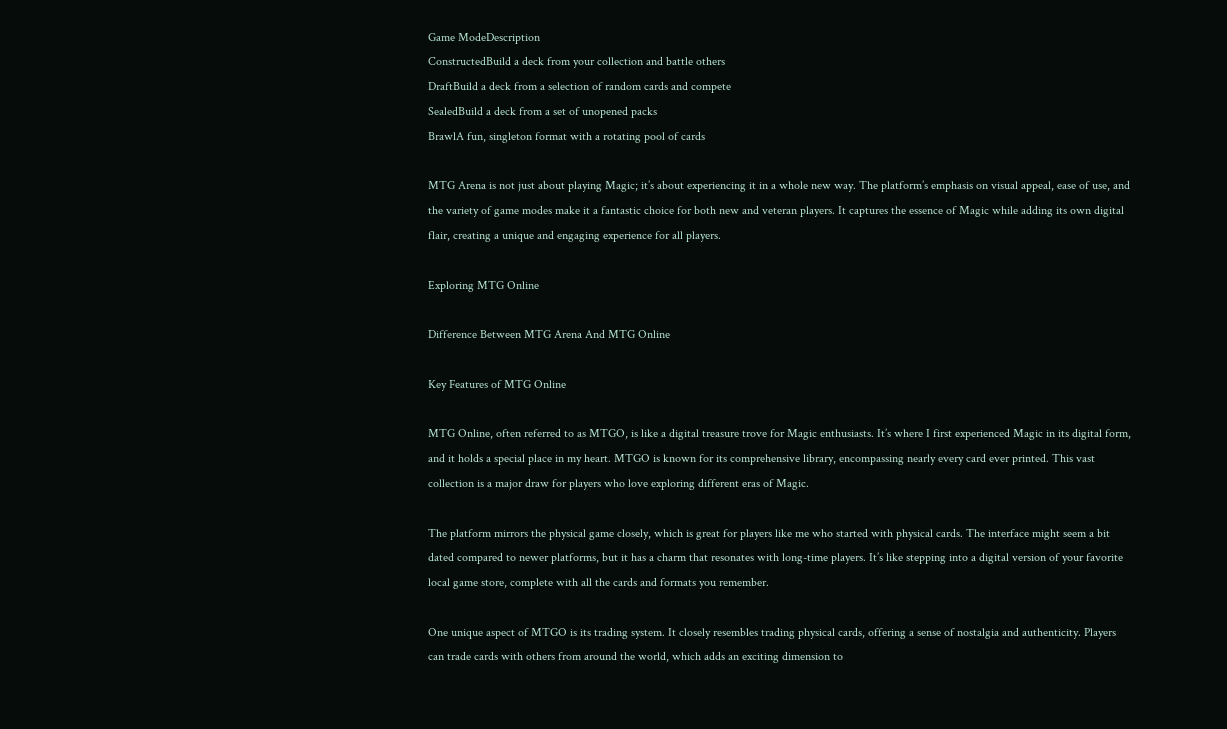Game ModeDescription
ConstructedBuild a deck from your collection and battle others
DraftBuild a deck from a selection of random cards and compete
SealedBuild a deck from a set of unopened packs
BrawlA fun, singleton format with a rotating pool of cards

MTG Arena is not just about playing Magic; it’s about experiencing it in a whole new way. The platform’s emphasis on visual appeal, ease of use, and the variety of game modes make it a fantastic choice for both new and veteran players. It captures the essence of Magic while adding its own digital flair, creating a unique and engaging experience for all players.

Exploring MTG Online

Difference Between MTG Arena And MTG Online

Key Features of MTG Online

MTG Online, often referred to as MTGO, is like a digital treasure trove for Magic enthusiasts. It’s where I first experienced Magic in its digital form, and it holds a special place in my heart. MTGO is known for its comprehensive library, encompassing nearly every card ever printed. This vast collection is a major draw for players who love exploring different eras of Magic.

The platform mirrors the physical game closely, which is great for players like me who started with physical cards. The interface might seem a bit dated compared to newer platforms, but it has a charm that resonates with long-time players. It’s like stepping into a digital version of your favorite local game store, complete with all the cards and formats you remember.

One unique aspect of MTGO is its trading system. It closely resembles trading physical cards, offering a sense of nostalgia and authenticity. Players can trade cards with others from around the world, which adds an exciting dimension to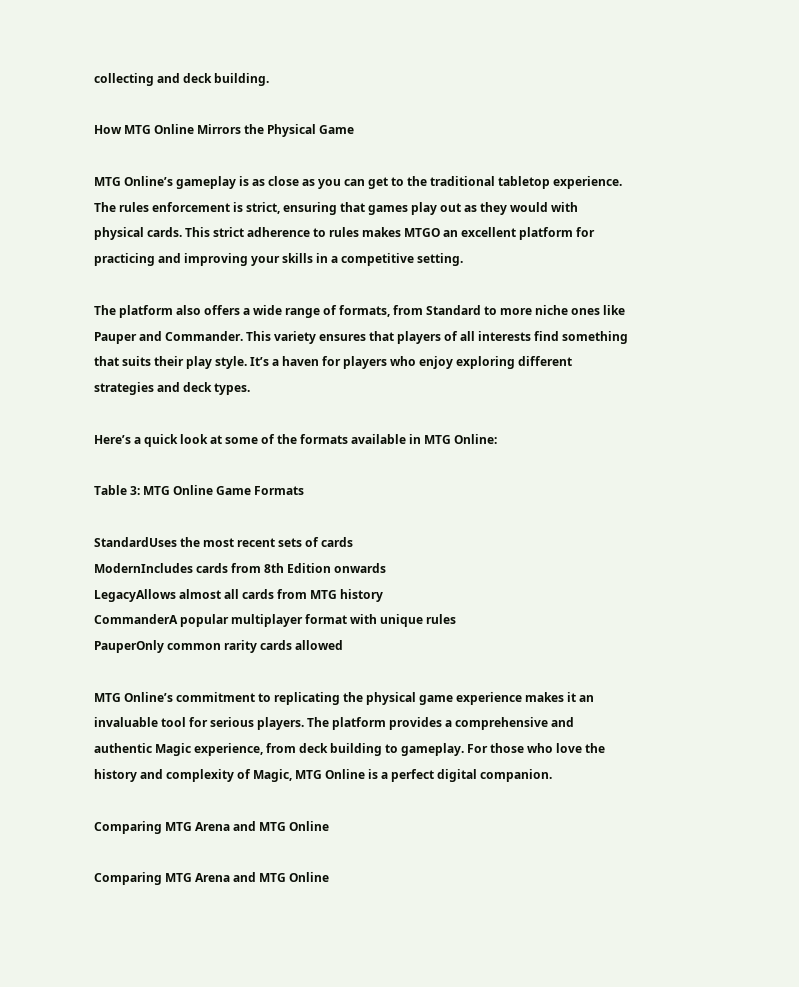collecting and deck building.

How MTG Online Mirrors the Physical Game

MTG Online’s gameplay is as close as you can get to the traditional tabletop experience. The rules enforcement is strict, ensuring that games play out as they would with physical cards. This strict adherence to rules makes MTGO an excellent platform for practicing and improving your skills in a competitive setting.

The platform also offers a wide range of formats, from Standard to more niche ones like Pauper and Commander. This variety ensures that players of all interests find something that suits their play style. It’s a haven for players who enjoy exploring different strategies and deck types.

Here’s a quick look at some of the formats available in MTG Online:

Table 3: MTG Online Game Formats

StandardUses the most recent sets of cards
ModernIncludes cards from 8th Edition onwards
LegacyAllows almost all cards from MTG history
CommanderA popular multiplayer format with unique rules
PauperOnly common rarity cards allowed

MTG Online’s commitment to replicating the physical game experience makes it an invaluable tool for serious players. The platform provides a comprehensive and authentic Magic experience, from deck building to gameplay. For those who love the history and complexity of Magic, MTG Online is a perfect digital companion.

Comparing MTG Arena and MTG Online

Comparing MTG Arena and MTG Online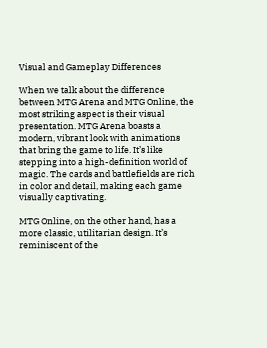Visual and Gameplay Differences

When we talk about the difference between MTG Arena and MTG Online, the most striking aspect is their visual presentation. MTG Arena boasts a modern, vibrant look with animations that bring the game to life. It’s like stepping into a high-definition world of magic. The cards and battlefields are rich in color and detail, making each game visually captivating.

MTG Online, on the other hand, has a more classic, utilitarian design. It’s reminiscent of the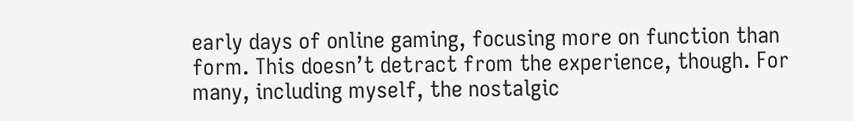early days of online gaming, focusing more on function than form. This doesn’t detract from the experience, though. For many, including myself, the nostalgic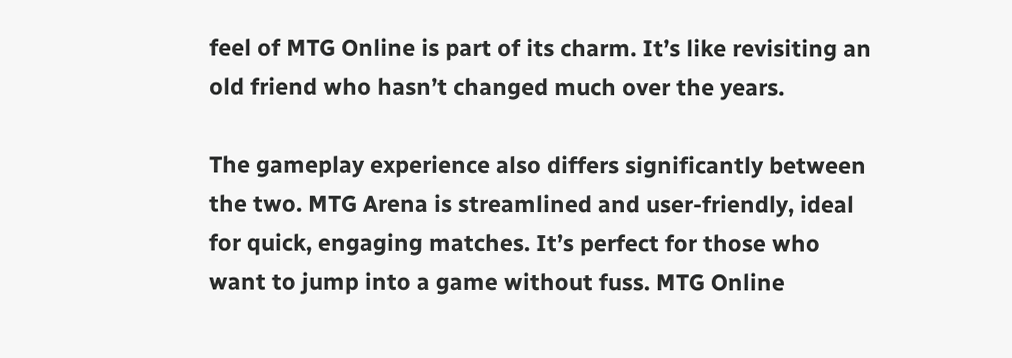feel of MTG Online is part of its charm. It’s like revisiting an old friend who hasn’t changed much over the years.

The gameplay experience also differs significantly between the two. MTG Arena is streamlined and user-friendly, ideal for quick, engaging matches. It’s perfect for those who want to jump into a game without fuss. MTG Online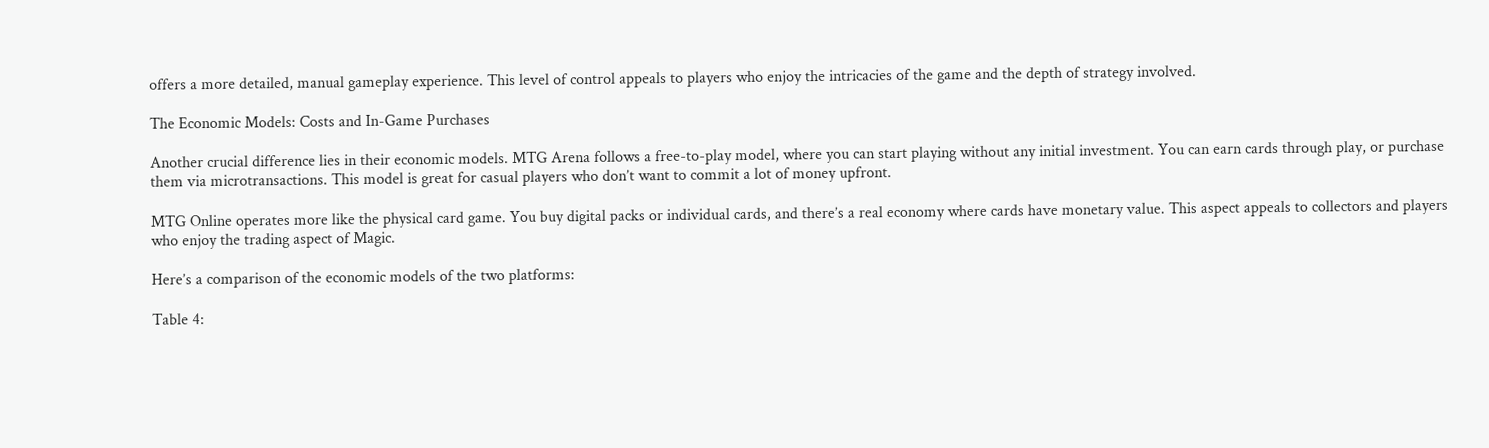offers a more detailed, manual gameplay experience. This level of control appeals to players who enjoy the intricacies of the game and the depth of strategy involved.

The Economic Models: Costs and In-Game Purchases

Another crucial difference lies in their economic models. MTG Arena follows a free-to-play model, where you can start playing without any initial investment. You can earn cards through play, or purchase them via microtransactions. This model is great for casual players who don’t want to commit a lot of money upfront.

MTG Online operates more like the physical card game. You buy digital packs or individual cards, and there’s a real economy where cards have monetary value. This aspect appeals to collectors and players who enjoy the trading aspect of Magic.

Here’s a comparison of the economic models of the two platforms:

Table 4: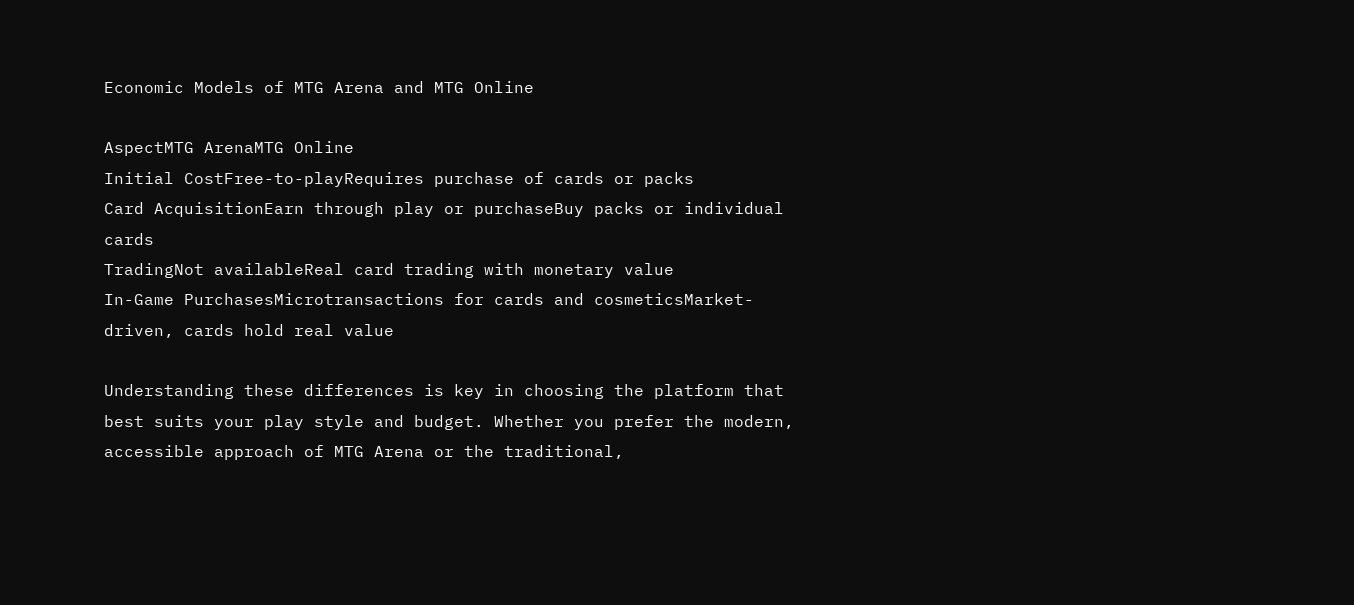Economic Models of MTG Arena and MTG Online

AspectMTG ArenaMTG Online
Initial CostFree-to-playRequires purchase of cards or packs
Card AcquisitionEarn through play or purchaseBuy packs or individual cards
TradingNot availableReal card trading with monetary value
In-Game PurchasesMicrotransactions for cards and cosmeticsMarket-driven, cards hold real value

Understanding these differences is key in choosing the platform that best suits your play style and budget. Whether you prefer the modern, accessible approach of MTG Arena or the traditional,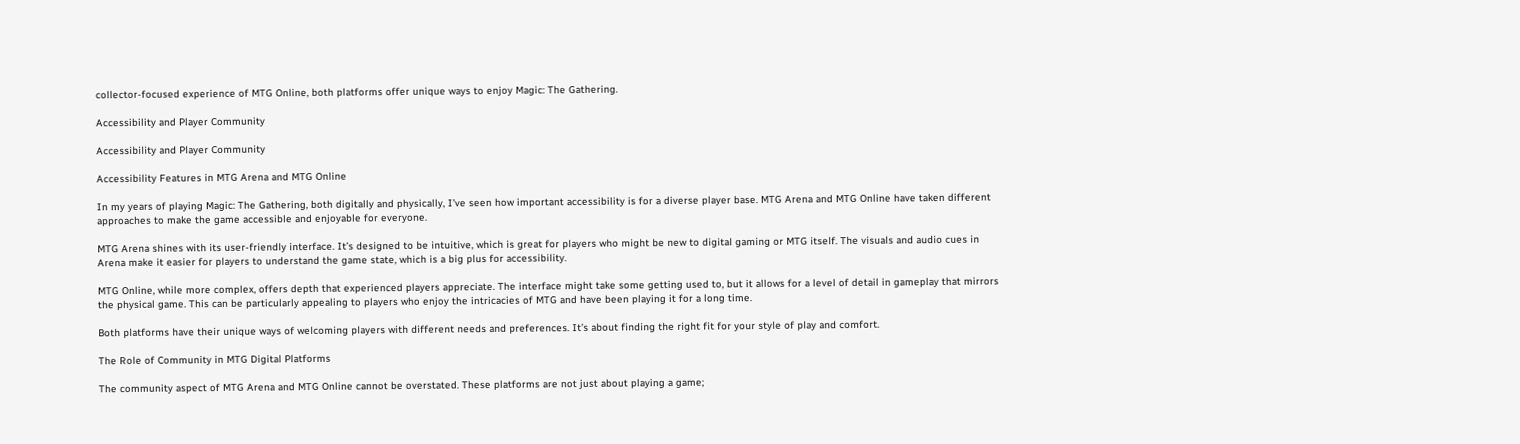collector-focused experience of MTG Online, both platforms offer unique ways to enjoy Magic: The Gathering.

Accessibility and Player Community

Accessibility and Player Community

Accessibility Features in MTG Arena and MTG Online

In my years of playing Magic: The Gathering, both digitally and physically, I’ve seen how important accessibility is for a diverse player base. MTG Arena and MTG Online have taken different approaches to make the game accessible and enjoyable for everyone.

MTG Arena shines with its user-friendly interface. It’s designed to be intuitive, which is great for players who might be new to digital gaming or MTG itself. The visuals and audio cues in Arena make it easier for players to understand the game state, which is a big plus for accessibility.

MTG Online, while more complex, offers depth that experienced players appreciate. The interface might take some getting used to, but it allows for a level of detail in gameplay that mirrors the physical game. This can be particularly appealing to players who enjoy the intricacies of MTG and have been playing it for a long time.

Both platforms have their unique ways of welcoming players with different needs and preferences. It’s about finding the right fit for your style of play and comfort.

The Role of Community in MTG Digital Platforms

The community aspect of MTG Arena and MTG Online cannot be overstated. These platforms are not just about playing a game;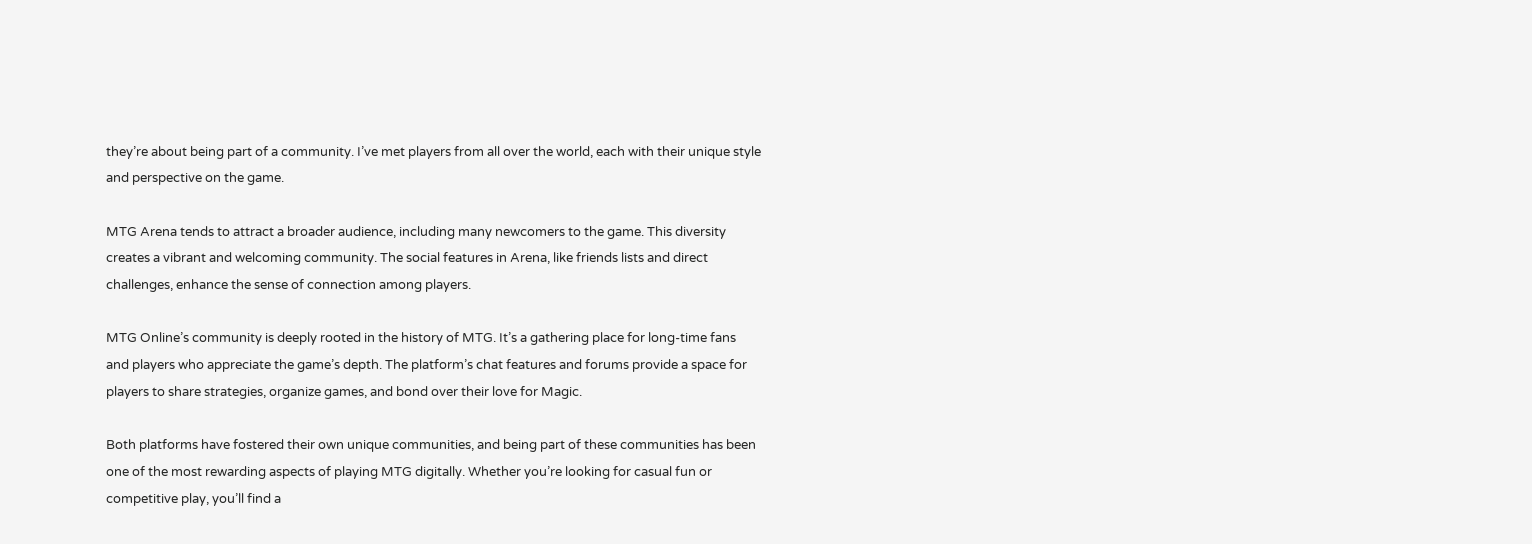they’re about being part of a community. I’ve met players from all over the world, each with their unique style and perspective on the game.

MTG Arena tends to attract a broader audience, including many newcomers to the game. This diversity creates a vibrant and welcoming community. The social features in Arena, like friends lists and direct challenges, enhance the sense of connection among players.

MTG Online’s community is deeply rooted in the history of MTG. It’s a gathering place for long-time fans and players who appreciate the game’s depth. The platform’s chat features and forums provide a space for players to share strategies, organize games, and bond over their love for Magic.

Both platforms have fostered their own unique communities, and being part of these communities has been one of the most rewarding aspects of playing MTG digitally. Whether you’re looking for casual fun or competitive play, you’ll find a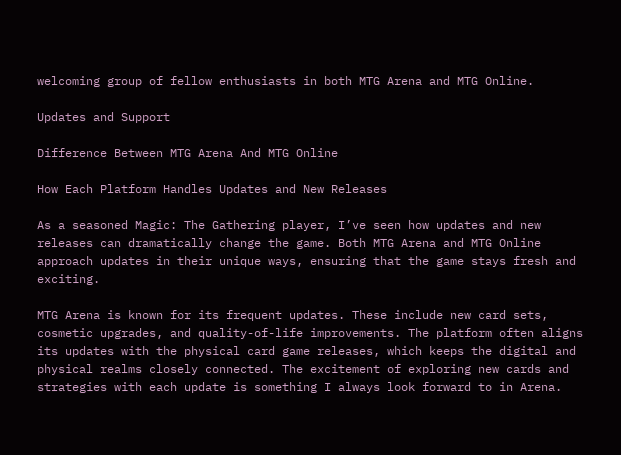welcoming group of fellow enthusiasts in both MTG Arena and MTG Online.

Updates and Support

Difference Between MTG Arena And MTG Online

How Each Platform Handles Updates and New Releases

As a seasoned Magic: The Gathering player, I’ve seen how updates and new releases can dramatically change the game. Both MTG Arena and MTG Online approach updates in their unique ways, ensuring that the game stays fresh and exciting.

MTG Arena is known for its frequent updates. These include new card sets, cosmetic upgrades, and quality-of-life improvements. The platform often aligns its updates with the physical card game releases, which keeps the digital and physical realms closely connected. The excitement of exploring new cards and strategies with each update is something I always look forward to in Arena.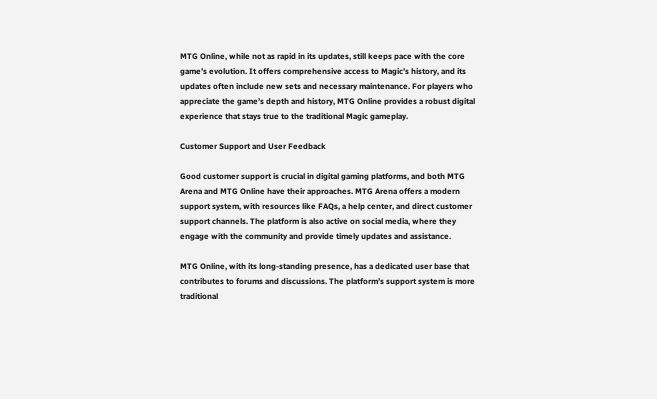MTG Online, while not as rapid in its updates, still keeps pace with the core game’s evolution. It offers comprehensive access to Magic’s history, and its updates often include new sets and necessary maintenance. For players who appreciate the game’s depth and history, MTG Online provides a robust digital experience that stays true to the traditional Magic gameplay.

Customer Support and User Feedback

Good customer support is crucial in digital gaming platforms, and both MTG Arena and MTG Online have their approaches. MTG Arena offers a modern support system, with resources like FAQs, a help center, and direct customer support channels. The platform is also active on social media, where they engage with the community and provide timely updates and assistance.

MTG Online, with its long-standing presence, has a dedicated user base that contributes to forums and discussions. The platform’s support system is more traditional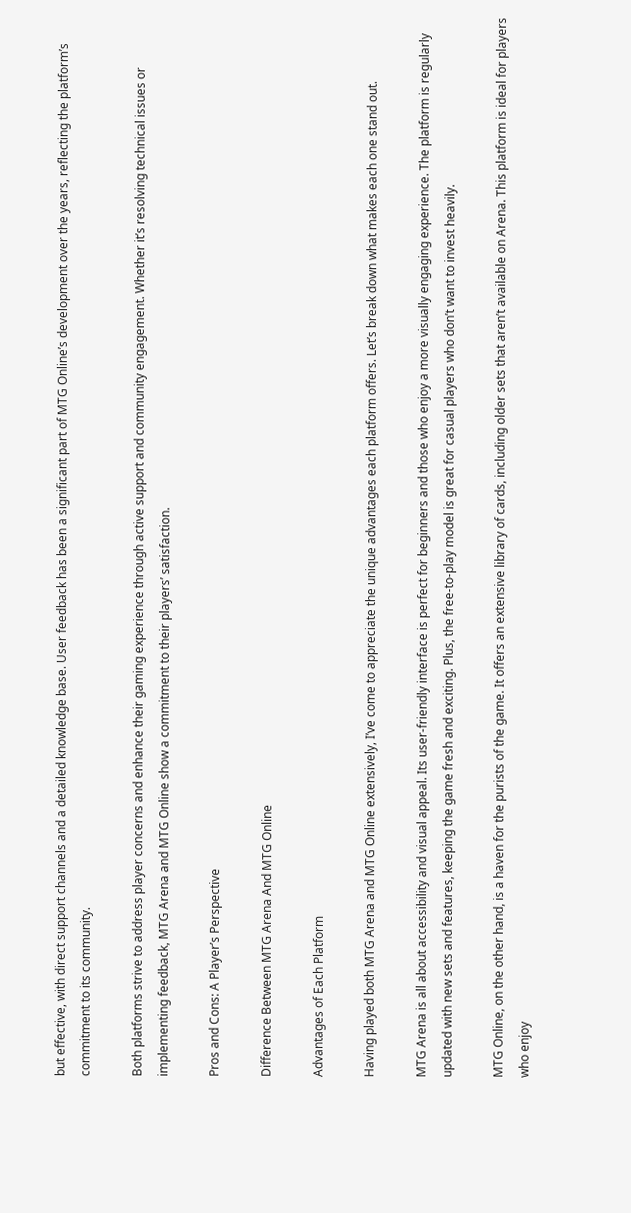but effective, with direct support channels and a detailed knowledge base. User feedback has been a significant part of MTG Online’s development over the years, reflecting the platform’s commitment to its community.

Both platforms strive to address player concerns and enhance their gaming experience through active support and community engagement. Whether it’s resolving technical issues or implementing feedback, MTG Arena and MTG Online show a commitment to their players’ satisfaction.

Pros and Cons: A Player’s Perspective

Difference Between MTG Arena And MTG Online

Advantages of Each Platform

Having played both MTG Arena and MTG Online extensively, I’ve come to appreciate the unique advantages each platform offers. Let’s break down what makes each one stand out.

MTG Arena is all about accessibility and visual appeal. Its user-friendly interface is perfect for beginners and those who enjoy a more visually engaging experience. The platform is regularly updated with new sets and features, keeping the game fresh and exciting. Plus, the free-to-play model is great for casual players who don’t want to invest heavily.

MTG Online, on the other hand, is a haven for the purists of the game. It offers an extensive library of cards, including older sets that aren’t available on Arena. This platform is ideal for players who enjoy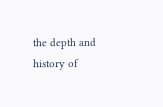the depth and history of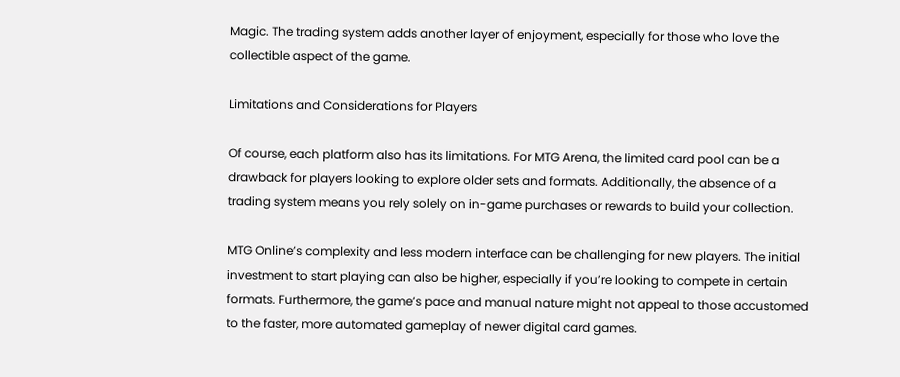Magic. The trading system adds another layer of enjoyment, especially for those who love the collectible aspect of the game.

Limitations and Considerations for Players

Of course, each platform also has its limitations. For MTG Arena, the limited card pool can be a drawback for players looking to explore older sets and formats. Additionally, the absence of a trading system means you rely solely on in-game purchases or rewards to build your collection.

MTG Online’s complexity and less modern interface can be challenging for new players. The initial investment to start playing can also be higher, especially if you’re looking to compete in certain formats. Furthermore, the game’s pace and manual nature might not appeal to those accustomed to the faster, more automated gameplay of newer digital card games.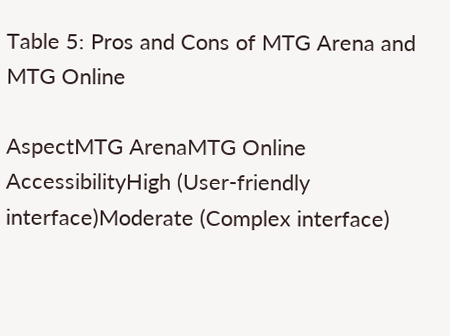Table 5: Pros and Cons of MTG Arena and MTG Online

AspectMTG ArenaMTG Online
AccessibilityHigh (User-friendly interface)Moderate (Complex interface)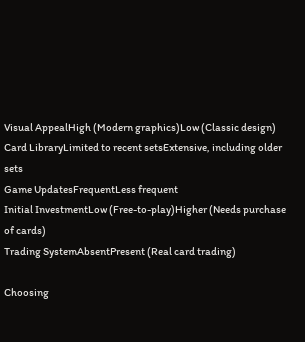Visual AppealHigh (Modern graphics)Low (Classic design)
Card LibraryLimited to recent setsExtensive, including older sets
Game UpdatesFrequentLess frequent
Initial InvestmentLow (Free-to-play)Higher (Needs purchase of cards)
Trading SystemAbsentPresent (Real card trading)

Choosing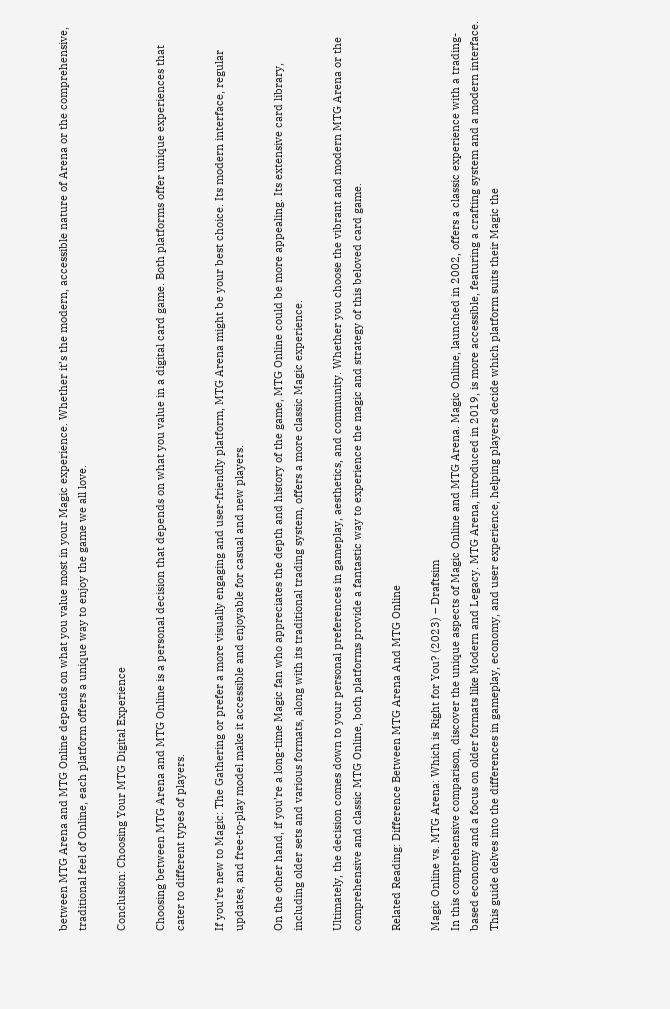between MTG Arena and MTG Online depends on what you value most in your Magic experience. Whether it’s the modern, accessible nature of Arena or the comprehensive, traditional feel of Online, each platform offers a unique way to enjoy the game we all love.

Conclusion: Choosing Your MTG Digital Experience

Choosing between MTG Arena and MTG Online is a personal decision that depends on what you value in a digital card game. Both platforms offer unique experiences that cater to different types of players.

If you’re new to Magic: The Gathering or prefer a more visually engaging and user-friendly platform, MTG Arena might be your best choice. Its modern interface, regular updates, and free-to-play model make it accessible and enjoyable for casual and new players.

On the other hand, if you’re a long-time Magic fan who appreciates the depth and history of the game, MTG Online could be more appealing. Its extensive card library, including older sets and various formats, along with its traditional trading system, offers a more classic Magic experience.

Ultimately, the decision comes down to your personal preferences in gameplay, aesthetics, and community. Whether you choose the vibrant and modern MTG Arena or the comprehensive and classic MTG Online, both platforms provide a fantastic way to experience the magic and strategy of this beloved card game.

Related Reading: Difference Between MTG Arena And MTG Online

Magic Online vs. MTG Arena: Which is Right for You? (2023) – Draftsim
In this comprehensive comparison, discover the unique aspects of Magic Online and MTG Arena. Magic Online, launched in 2002, offers a classic experience with a trading-based economy and a focus on older formats like Modern and Legacy. MTG Arena, introduced in 2019, is more accessible, featuring a crafting system and a modern interface. This guide delves into the differences in gameplay, economy, and user experience, helping players decide which platform suits their Magic the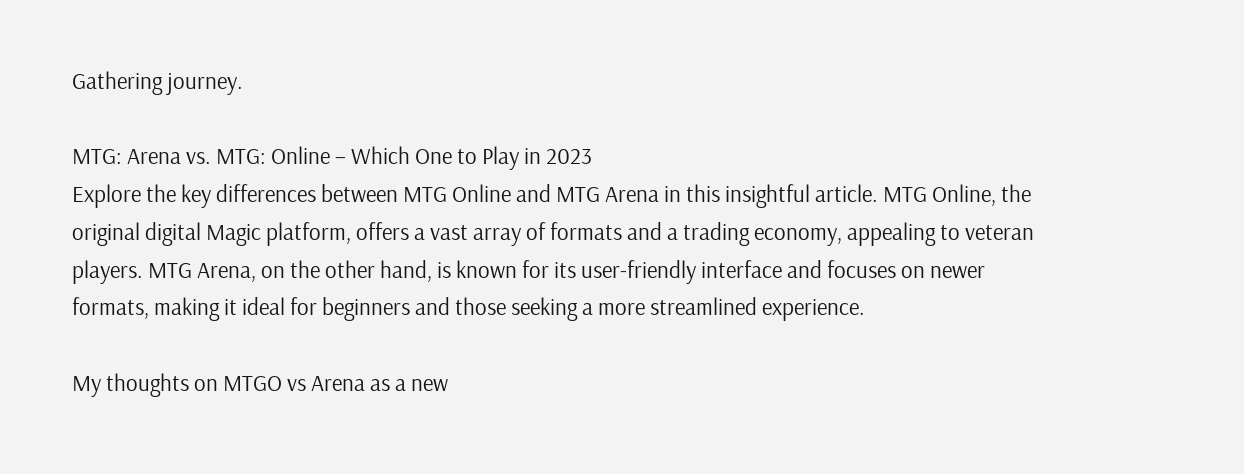Gathering journey.

MTG: Arena vs. MTG: Online – Which One to Play in 2023
Explore the key differences between MTG Online and MTG Arena in this insightful article. MTG Online, the original digital Magic platform, offers a vast array of formats and a trading economy, appealing to veteran players. MTG Arena, on the other hand, is known for its user-friendly interface and focuses on newer formats, making it ideal for beginners and those seeking a more streamlined experience.

My thoughts on MTGO vs Arena as a new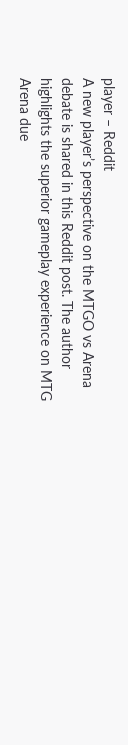player – Reddit
A new player’s perspective on the MTGO vs Arena debate is shared in this Reddit post. The author highlights the superior gameplay experience on MTG Arena due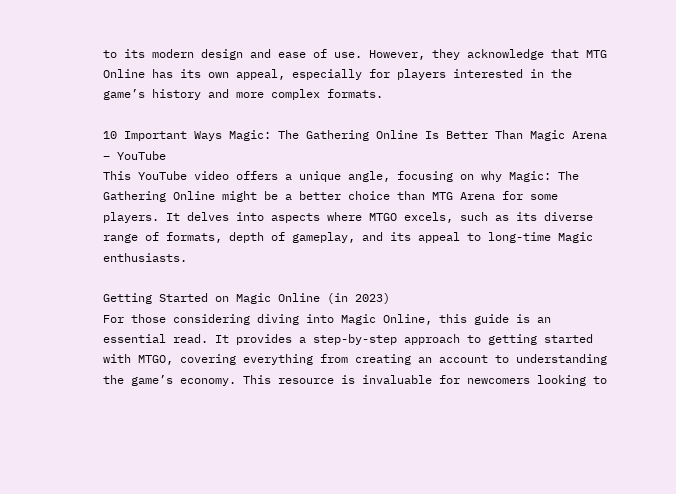to its modern design and ease of use. However, they acknowledge that MTG Online has its own appeal, especially for players interested in the game’s history and more complex formats.

10 Important Ways Magic: The Gathering Online Is Better Than Magic Arena – YouTube
This YouTube video offers a unique angle, focusing on why Magic: The Gathering Online might be a better choice than MTG Arena for some players. It delves into aspects where MTGO excels, such as its diverse range of formats, depth of gameplay, and its appeal to long-time Magic enthusiasts.

Getting Started on Magic Online (in 2023)
For those considering diving into Magic Online, this guide is an essential read. It provides a step-by-step approach to getting started with MTGO, covering everything from creating an account to understanding the game’s economy. This resource is invaluable for newcomers looking to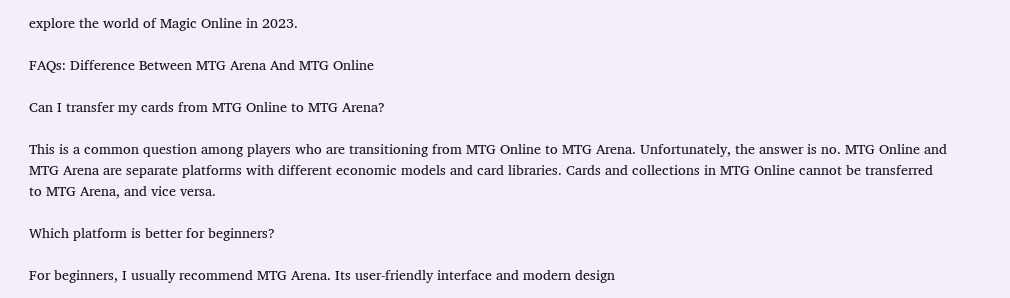explore the world of Magic Online in 2023.

FAQs: Difference Between MTG Arena And MTG Online

Can I transfer my cards from MTG Online to MTG Arena?

This is a common question among players who are transitioning from MTG Online to MTG Arena. Unfortunately, the answer is no. MTG Online and MTG Arena are separate platforms with different economic models and card libraries. Cards and collections in MTG Online cannot be transferred to MTG Arena, and vice versa.

Which platform is better for beginners?

For beginners, I usually recommend MTG Arena. Its user-friendly interface and modern design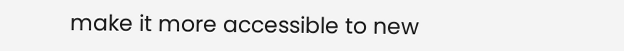make it more accessible to new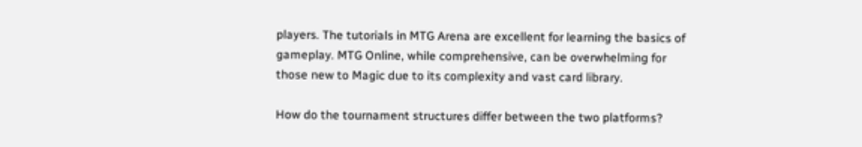players. The tutorials in MTG Arena are excellent for learning the basics of gameplay. MTG Online, while comprehensive, can be overwhelming for those new to Magic due to its complexity and vast card library.

How do the tournament structures differ between the two platforms?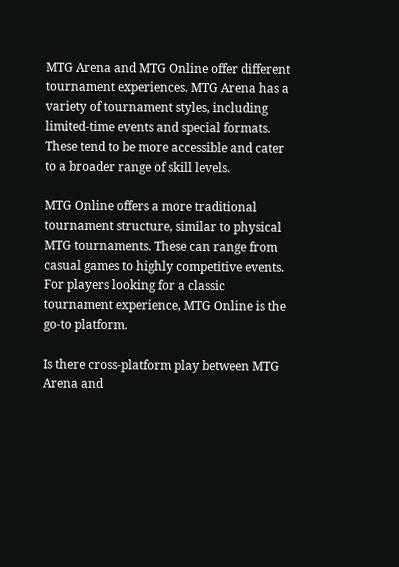MTG Arena and MTG Online offer different tournament experiences. MTG Arena has a variety of tournament styles, including limited-time events and special formats. These tend to be more accessible and cater to a broader range of skill levels.

MTG Online offers a more traditional tournament structure, similar to physical MTG tournaments. These can range from casual games to highly competitive events. For players looking for a classic tournament experience, MTG Online is the go-to platform.

Is there cross-platform play between MTG Arena and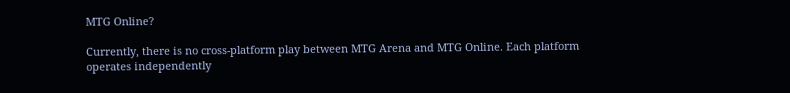MTG Online?

Currently, there is no cross-platform play between MTG Arena and MTG Online. Each platform operates independently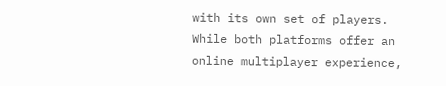with its own set of players. While both platforms offer an online multiplayer experience,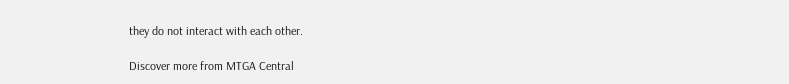they do not interact with each other.

Discover more from MTGA Central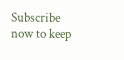Subscribe now to keep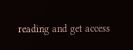reading and get access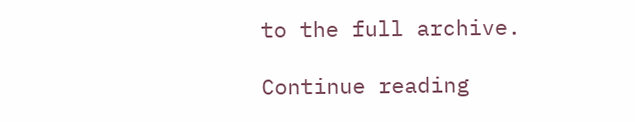to the full archive.

Continue reading